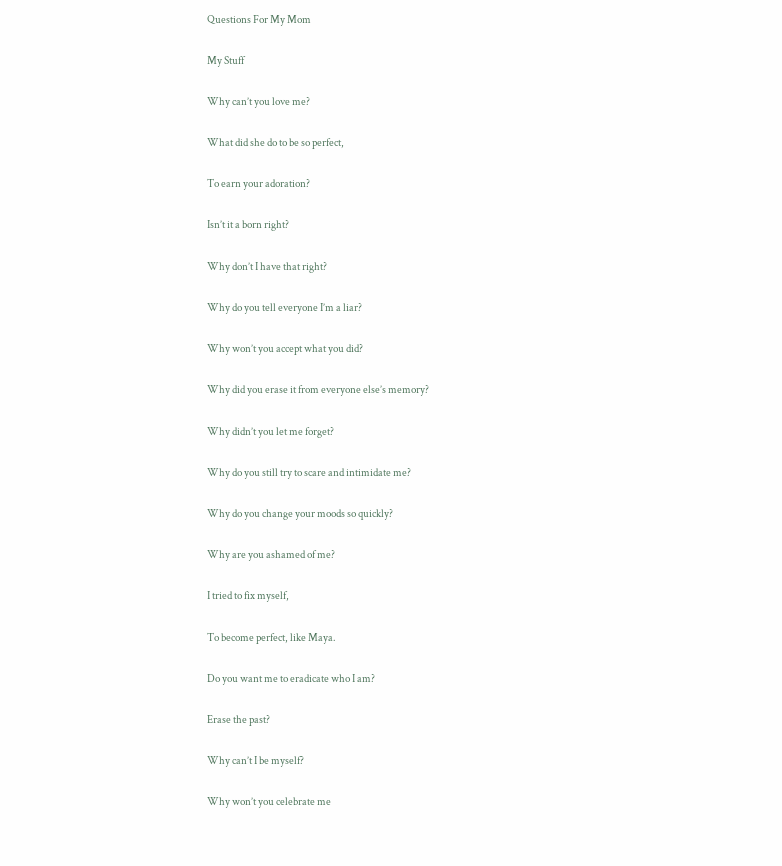Questions For My Mom

My Stuff

Why can’t you love me?

What did she do to be so perfect,

To earn your adoration?

Isn’t it a born right?

Why don’t I have that right?

Why do you tell everyone I’m a liar?

Why won’t you accept what you did?

Why did you erase it from everyone else’s memory?

Why didn’t you let me forget?

Why do you still try to scare and intimidate me?

Why do you change your moods so quickly?

Why are you ashamed of me?

I tried to fix myself,

To become perfect, like Maya.

Do you want me to eradicate who I am?

Erase the past?

Why can’t I be myself?

Why won’t you celebrate me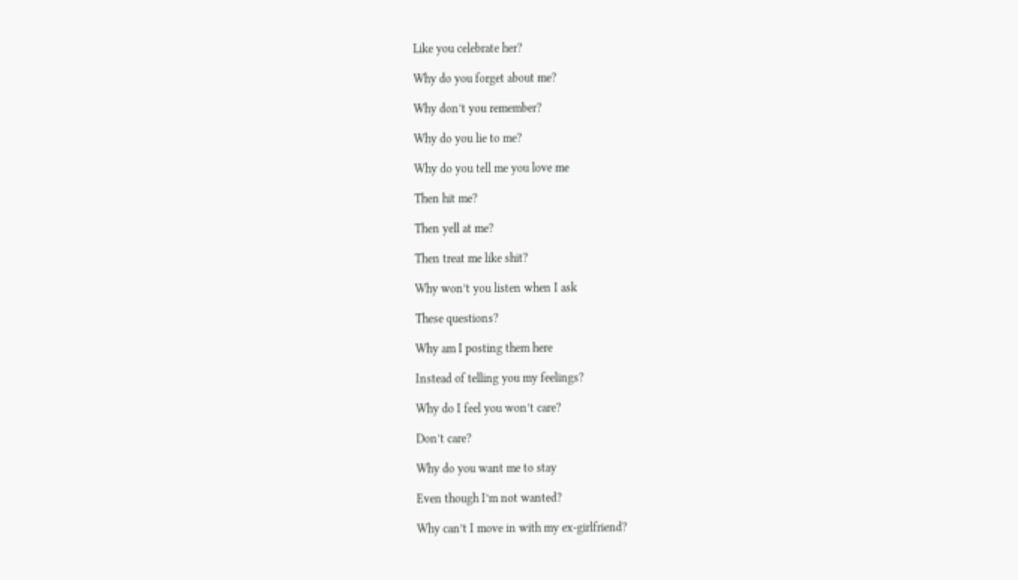Like you celebrate her?

Why do you forget about me?

Why don’t you remember?

Why do you lie to me?

Why do you tell me you love me

Then hit me?

Then yell at me?

Then treat me like shit?

Why won’t you listen when I ask

These questions?

Why am I posting them here

Instead of telling you my feelings?

Why do I feel you won’t care?

Don’t care?

Why do you want me to stay

Even though I’m not wanted?

Why can’t I move in with my ex-girlfriend?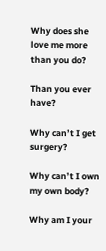Why does she love me more than you do?

Than you ever have?

Why can’t I get surgery?

Why can’t I own my own body?

Why am I your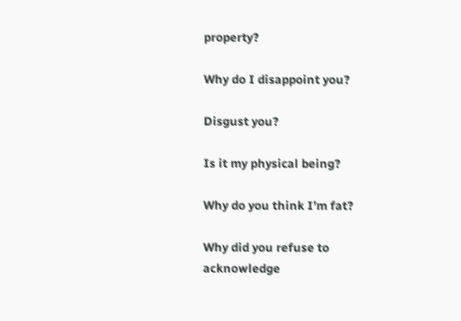property?

Why do I disappoint you?

Disgust you?

Is it my physical being?

Why do you think I’m fat?

Why did you refuse to acknowledge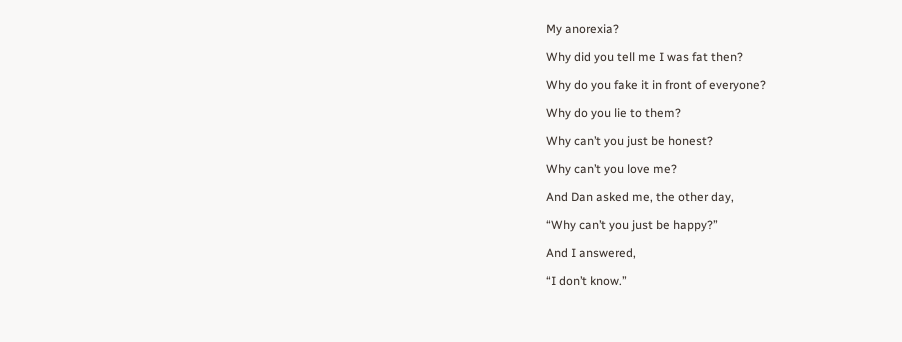My anorexia?

Why did you tell me I was fat then?

Why do you fake it in front of everyone?

Why do you lie to them?

Why can’t you just be honest?

Why can’t you love me?

And Dan asked me, the other day,

“Why can’t you just be happy?”

And I answered,

“I don’t know.”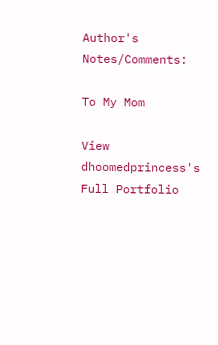Author's Notes/Comments:

To My Mom

View dhoomedprincess's Full Portfolio